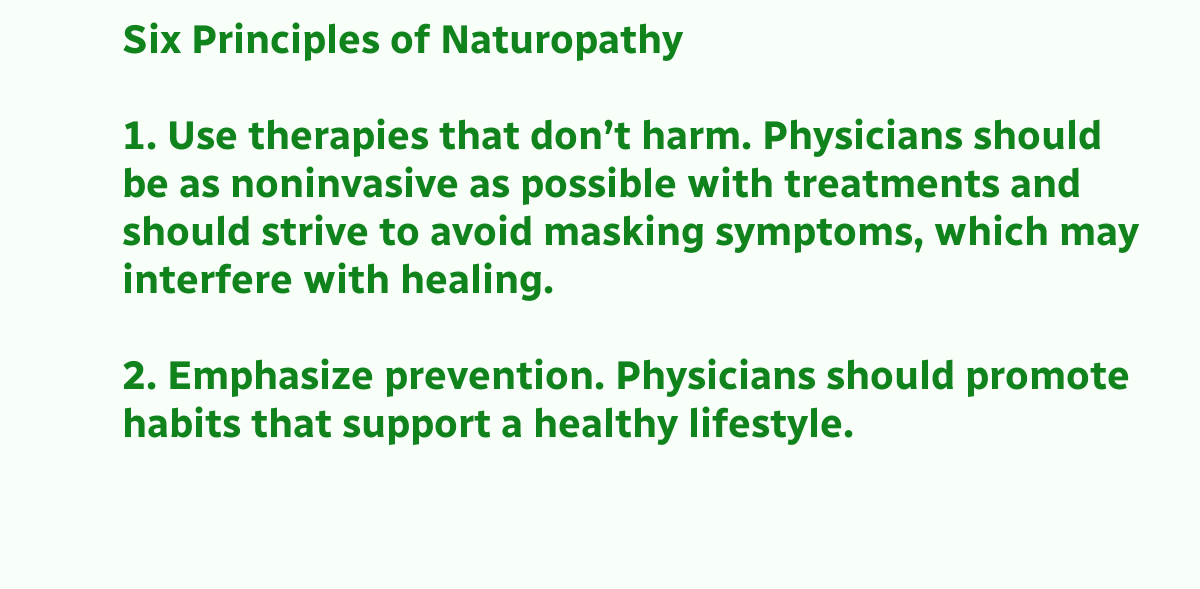Six Principles of Naturopathy

1. Use therapies that don’t harm. Physicians should be as noninvasive as possible with treatments and should strive to avoid masking symptoms, which may interfere with healing.

2. Emphasize prevention. Physicians should promote habits that support a healthy lifestyle.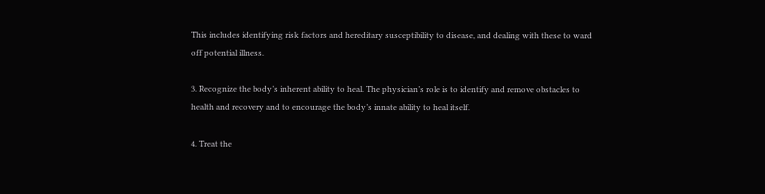This includes identifying risk factors and hereditary susceptibility to disease, and dealing with these to ward off potential illness.

3. Recognize the body’s inherent ability to heal. The physician’s role is to identify and remove obstacles to health and recovery and to encourage the body’s innate ability to heal itself.

4. Treat the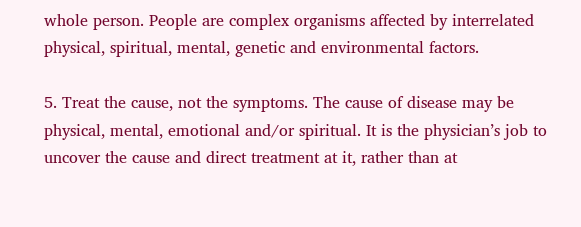whole person. People are complex organisms affected by interrelated physical, spiritual, mental, genetic and environmental factors.

5. Treat the cause, not the symptoms. The cause of disease may be physical, mental, emotional and/or spiritual. It is the physician’s job to uncover the cause and direct treatment at it, rather than at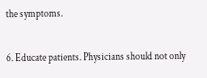the symptoms.

6. Educate patients. Physicians should not only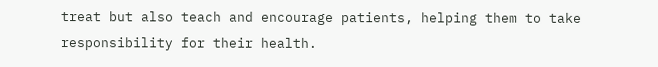treat but also teach and encourage patients, helping them to take responsibility for their health.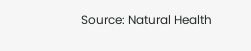Source: Natural Health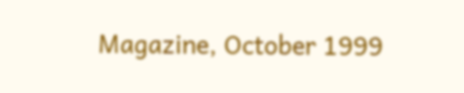Magazine, October 1999